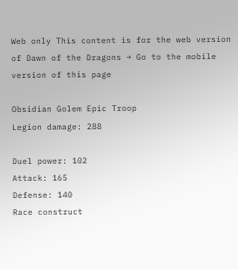Web only This content is for the web version of Dawn of the Dragons → Go to the mobile version of this page

Obsidian Golem Epic Troop
Legion damage: 288

Duel power: 102
Attack: 165
Defense: 140
Race construct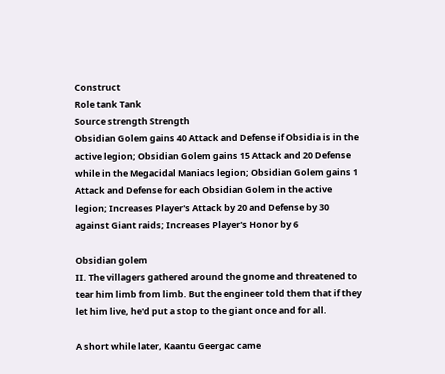Construct
Role tank Tank
Source strength Strength
Obsidian Golem gains 40 Attack and Defense if Obsidia is in the active legion; Obsidian Golem gains 15 Attack and 20 Defense while in the Megacidal Maniacs legion; Obsidian Golem gains 1 Attack and Defense for each Obsidian Golem in the active legion; Increases Player's Attack by 20 and Defense by 30 against Giant raids; Increases Player's Honor by 6

Obsidian golem
II. The villagers gathered around the gnome and threatened to tear him limb from limb. But the engineer told them that if they let him live, he'd put a stop to the giant once and for all.

A short while later, Kaantu Geergac came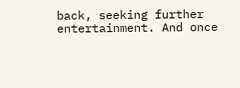back, seeking further entertainment. And once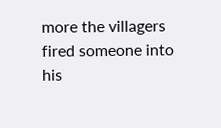more the villagers fired someone into his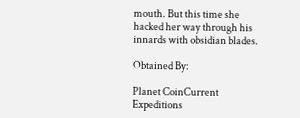mouth. But this time she hacked her way through his innards with obsidian blades.

Obtained By:

Planet CoinCurrent Expeditions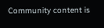Community content is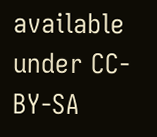available under CC-BY-SA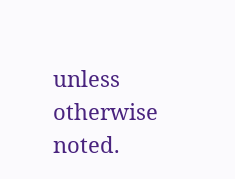unless otherwise noted.